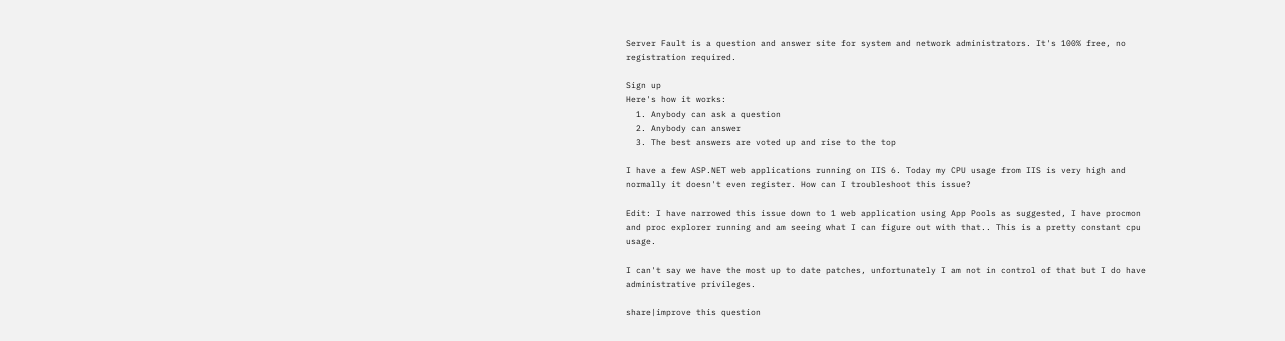Server Fault is a question and answer site for system and network administrators. It's 100% free, no registration required.

Sign up
Here's how it works:
  1. Anybody can ask a question
  2. Anybody can answer
  3. The best answers are voted up and rise to the top

I have a few ASP.NET web applications running on IIS 6. Today my CPU usage from IIS is very high and normally it doesn't even register. How can I troubleshoot this issue?

Edit: I have narrowed this issue down to 1 web application using App Pools as suggested, I have procmon and proc explorer running and am seeing what I can figure out with that.. This is a pretty constant cpu usage.

I can't say we have the most up to date patches, unfortunately I am not in control of that but I do have administrative privileges.

share|improve this question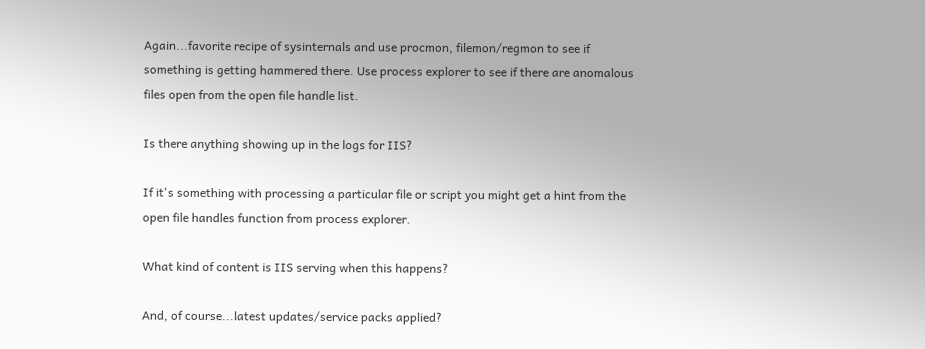Again...favorite recipe of sysinternals and use procmon, filemon/regmon to see if something is getting hammered there. Use process explorer to see if there are anomalous files open from the open file handle list.

Is there anything showing up in the logs for IIS?

If it's something with processing a particular file or script you might get a hint from the open file handles function from process explorer.

What kind of content is IIS serving when this happens?

And, of course...latest updates/service packs applied?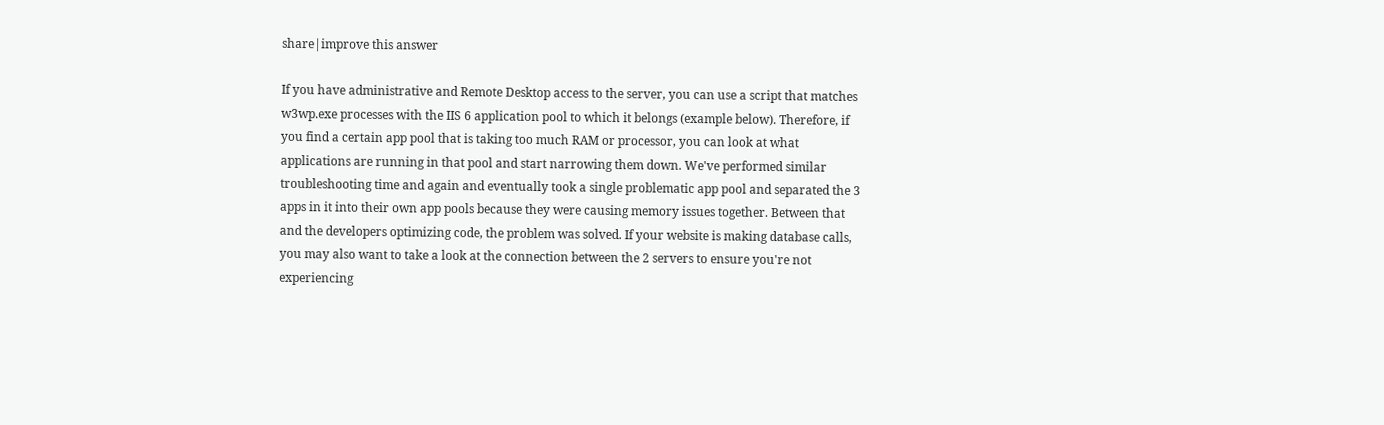share|improve this answer

If you have administrative and Remote Desktop access to the server, you can use a script that matches w3wp.exe processes with the IIS 6 application pool to which it belongs (example below). Therefore, if you find a certain app pool that is taking too much RAM or processor, you can look at what applications are running in that pool and start narrowing them down. We've performed similar troubleshooting time and again and eventually took a single problematic app pool and separated the 3 apps in it into their own app pools because they were causing memory issues together. Between that and the developers optimizing code, the problem was solved. If your website is making database calls, you may also want to take a look at the connection between the 2 servers to ensure you're not experiencing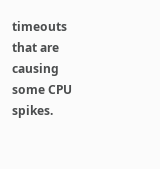timeouts that are causing some CPU spikes.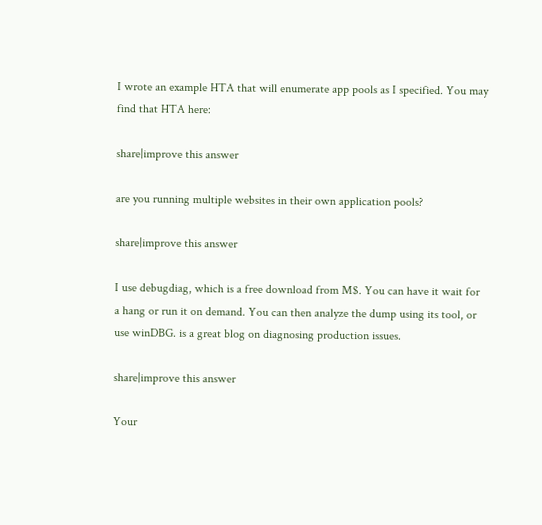I wrote an example HTA that will enumerate app pools as I specified. You may find that HTA here:

share|improve this answer

are you running multiple websites in their own application pools?

share|improve this answer

I use debugdiag, which is a free download from M$. You can have it wait for a hang or run it on demand. You can then analyze the dump using its tool, or use winDBG. is a great blog on diagnosing production issues.

share|improve this answer

Your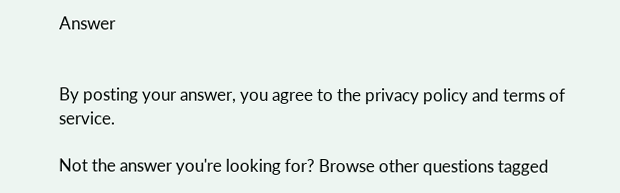Answer


By posting your answer, you agree to the privacy policy and terms of service.

Not the answer you're looking for? Browse other questions tagged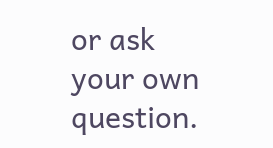or ask your own question.